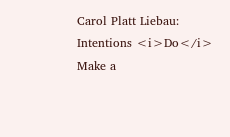Carol Platt Liebau: Intentions <i>Do</i> Make a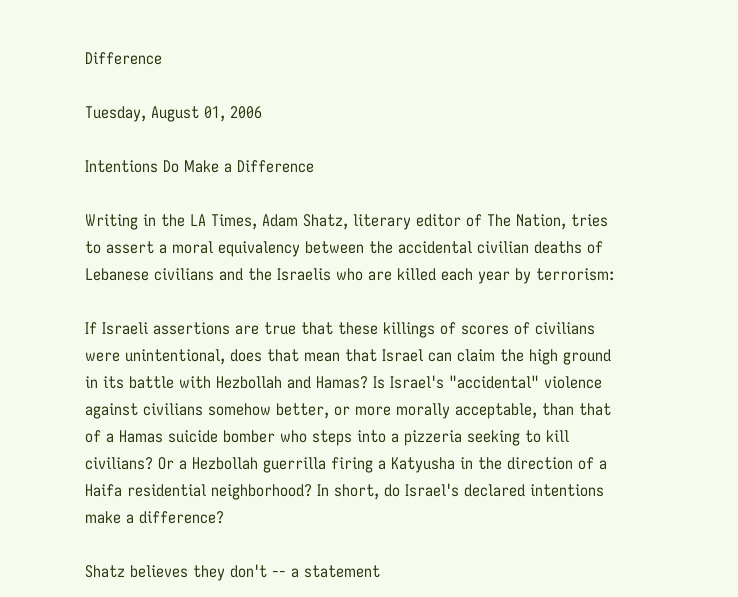Difference

Tuesday, August 01, 2006

Intentions Do Make a Difference

Writing in the LA Times, Adam Shatz, literary editor of The Nation, tries to assert a moral equivalency between the accidental civilian deaths of Lebanese civilians and the Israelis who are killed each year by terrorism:

If Israeli assertions are true that these killings of scores of civilians were unintentional, does that mean that Israel can claim the high ground in its battle with Hezbollah and Hamas? Is Israel's "accidental" violence against civilians somehow better, or more morally acceptable, than that of a Hamas suicide bomber who steps into a pizzeria seeking to kill civilians? Or a Hezbollah guerrilla firing a Katyusha in the direction of a Haifa residential neighborhood? In short, do Israel's declared intentions make a difference?

Shatz believes they don't -- a statement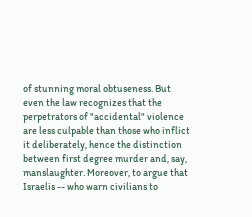of stunning moral obtuseness. But even the law recognizes that the perpetrators of "accidental" violence are less culpable than those who inflict it deliberately, hence the distinction between first degree murder and, say, manslaughter. Moreover, to argue that Israelis -- who warn civilians to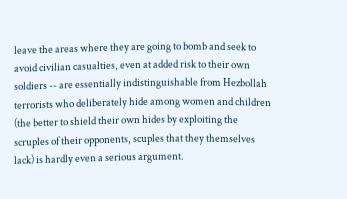leave the areas where they are going to bomb and seek to avoid civilian casualties, even at added risk to their own soldiers -- are essentially indistinguishable from Hezbollah terrorists who deliberately hide among women and children (the better to shield their own hides by exploiting the scruples of their opponents, scuples that they themselves lack) is hardly even a serious argument.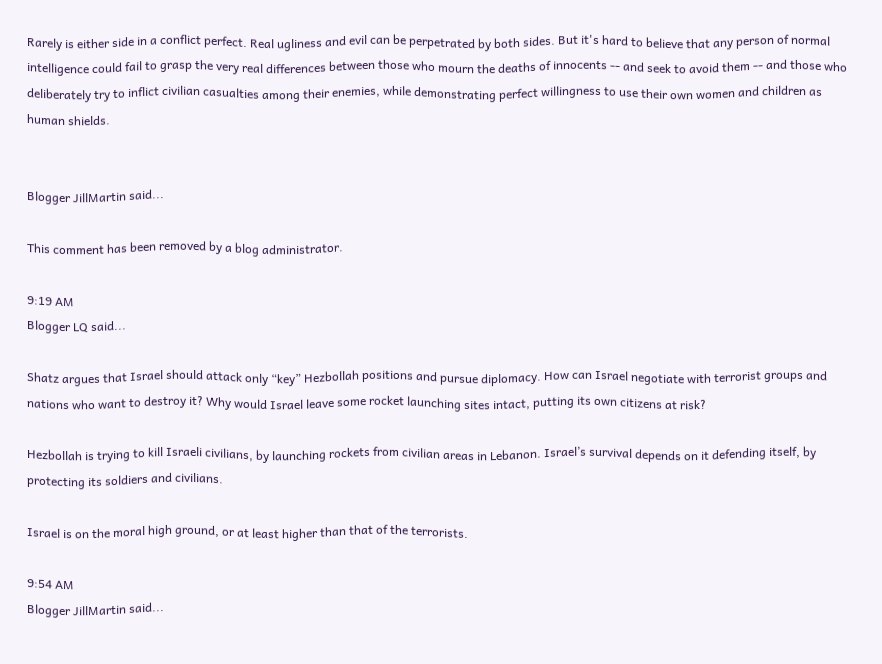Rarely is either side in a conflict perfect. Real ugliness and evil can be perpetrated by both sides. But it's hard to believe that any person of normal intelligence could fail to grasp the very real differences between those who mourn the deaths of innocents -- and seek to avoid them -- and those who deliberately try to inflict civilian casualties among their enemies, while demonstrating perfect willingness to use their own women and children as human shields.


Blogger JillMartin said...

This comment has been removed by a blog administrator.

9:19 AM
Blogger LQ said...

Shatz argues that Israel should attack only “key” Hezbollah positions and pursue diplomacy. How can Israel negotiate with terrorist groups and nations who want to destroy it? Why would Israel leave some rocket launching sites intact, putting its own citizens at risk?

Hezbollah is trying to kill Israeli civilians, by launching rockets from civilian areas in Lebanon. Israel’s survival depends on it defending itself, by protecting its soldiers and civilians.

Israel is on the moral high ground, or at least higher than that of the terrorists.

9:54 AM
Blogger JillMartin said...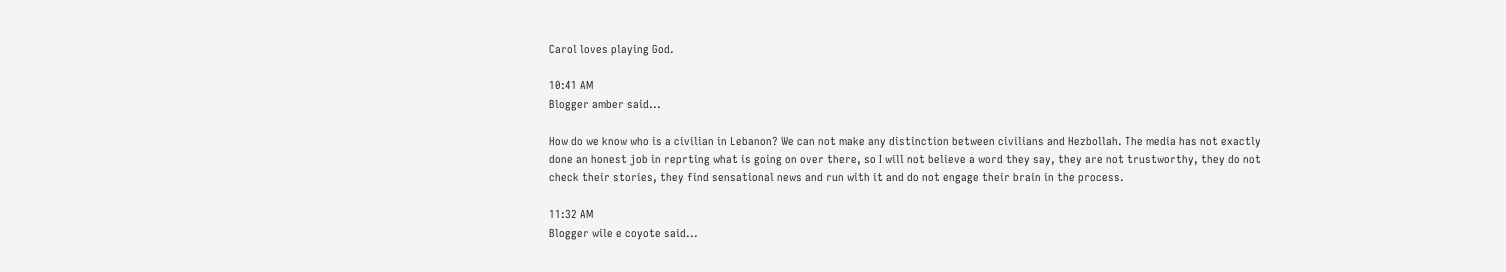Carol loves playing God.

10:41 AM
Blogger amber said...

How do we know who is a civilian in Lebanon? We can not make any distinction between civilians and Hezbollah. The media has not exactly done an honest job in reprting what is going on over there, so I will not believe a word they say, they are not trustworthy, they do not check their stories, they find sensational news and run with it and do not engage their brain in the process.

11:32 AM
Blogger wile e coyote said...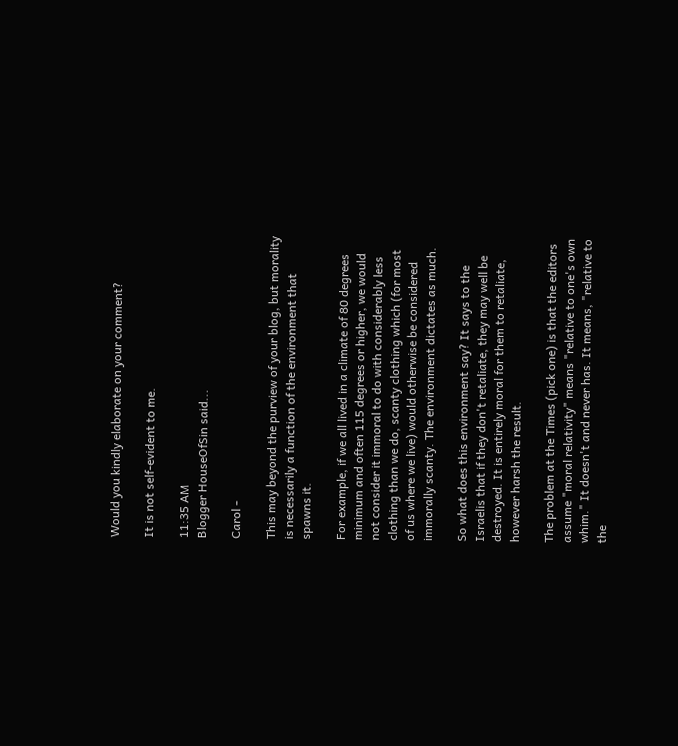Would you kindly elaborate on your comment?

It is not self-evident to me.

11:35 AM
Blogger HouseOfSin said...

Carol -

This may beyond the purview of your blog, but morality is necessarily a function of the environment that spawns it.

For example, if we all lived in a climate of 80 degrees minimum and often 115 degrees or higher, we would not consider it immoral to do with considerably less clothing than we do, scanty clothing which (for most of us where we live) would otherwise be considered immorally scanty. The environment dictates as much.

So what does this environment say? It says to the Israelis that if they don't retaliate, they may well be destroyed. It is entirely moral for them to retaliate, however harsh the result.

The problem at the Times (pick one) is that the editors assume "moral relativity" means "relative to one's own whim." It doesn't and never has. It means, "relative to the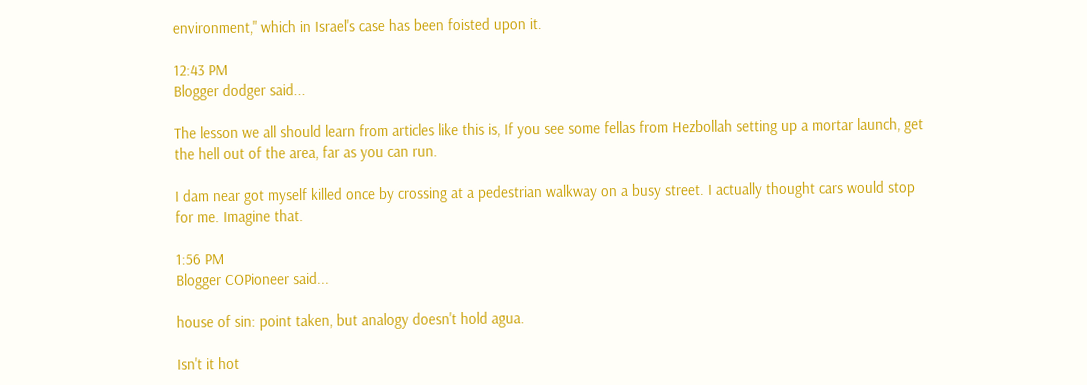environment," which in Israel's case has been foisted upon it.

12:43 PM
Blogger dodger said...

The lesson we all should learn from articles like this is, If you see some fellas from Hezbollah setting up a mortar launch, get the hell out of the area, far as you can run.

I dam near got myself killed once by crossing at a pedestrian walkway on a busy street. I actually thought cars would stop for me. Imagine that.

1:56 PM
Blogger COPioneer said...

house of sin: point taken, but analogy doesn't hold agua.

Isn't it hot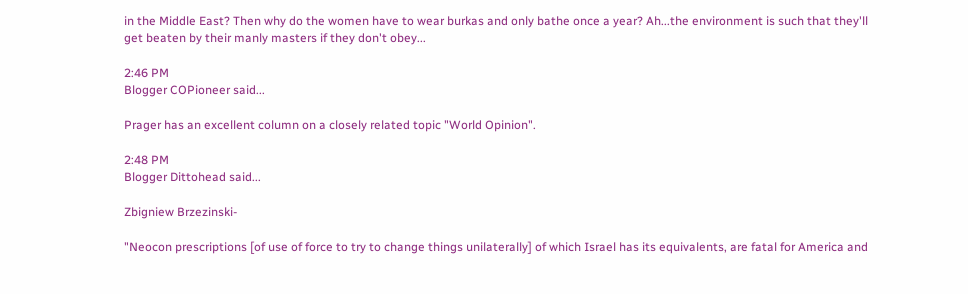in the Middle East? Then why do the women have to wear burkas and only bathe once a year? Ah...the environment is such that they'll get beaten by their manly masters if they don't obey...

2:46 PM
Blogger COPioneer said...

Prager has an excellent column on a closely related topic "World Opinion".

2:48 PM
Blogger Dittohead said...

Zbigniew Brzezinski-

"Neocon prescriptions [of use of force to try to change things unilaterally] of which Israel has its equivalents, are fatal for America and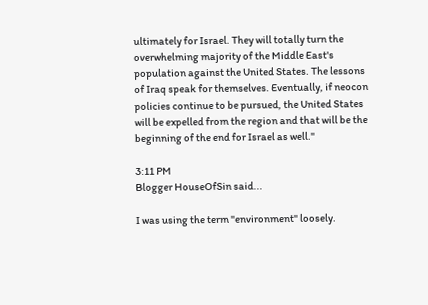ultimately for Israel. They will totally turn the overwhelming majority of the Middle East's population against the United States. The lessons of Iraq speak for themselves. Eventually, if neocon policies continue to be pursued, the United States will be expelled from the region and that will be the beginning of the end for Israel as well."

3:11 PM
Blogger HouseOfSin said...

I was using the term "environment" loosely.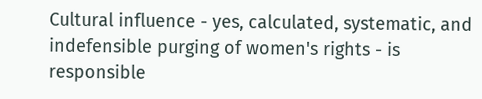Cultural influence - yes, calculated, systematic, and indefensible purging of women's rights - is responsible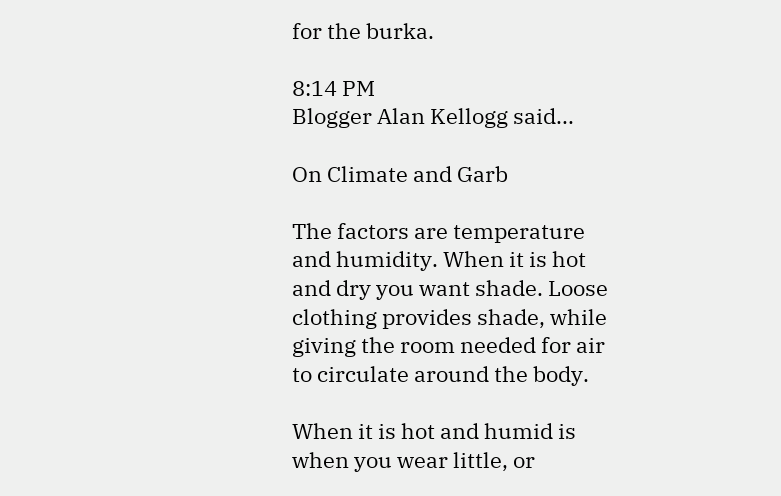for the burka.

8:14 PM
Blogger Alan Kellogg said...

On Climate and Garb

The factors are temperature and humidity. When it is hot and dry you want shade. Loose clothing provides shade, while giving the room needed for air to circulate around the body.

When it is hot and humid is when you wear little, or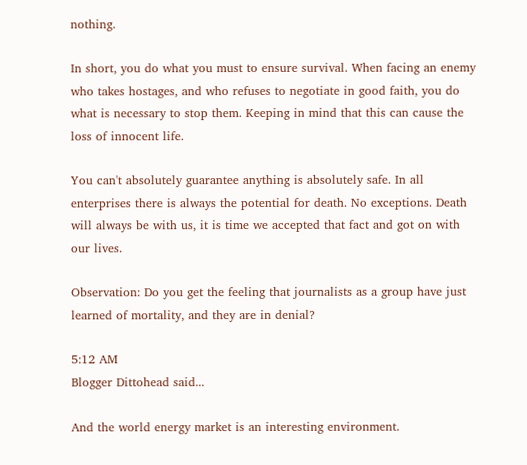nothing.

In short, you do what you must to ensure survival. When facing an enemy who takes hostages, and who refuses to negotiate in good faith, you do what is necessary to stop them. Keeping in mind that this can cause the loss of innocent life.

You can't absolutely guarantee anything is absolutely safe. In all enterprises there is always the potential for death. No exceptions. Death will always be with us, it is time we accepted that fact and got on with our lives.

Observation: Do you get the feeling that journalists as a group have just learned of mortality, and they are in denial?

5:12 AM
Blogger Dittohead said...

And the world energy market is an interesting environment.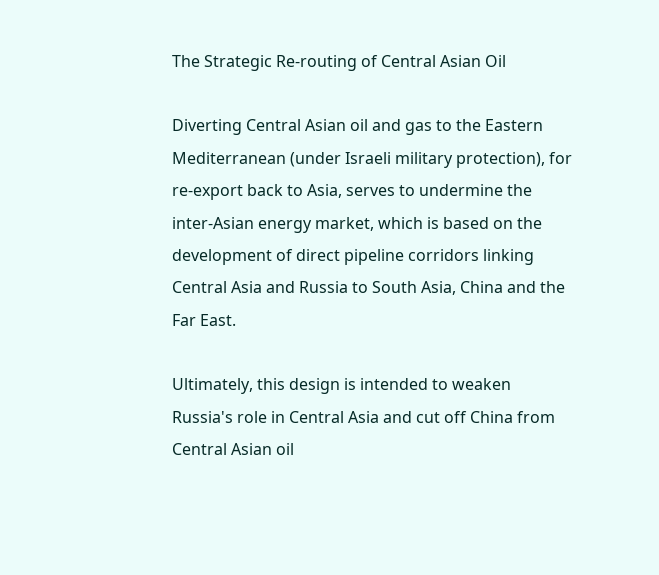The Strategic Re-routing of Central Asian Oil

Diverting Central Asian oil and gas to the Eastern Mediterranean (under Israeli military protection), for re-export back to Asia, serves to undermine the inter-Asian energy market, which is based on the development of direct pipeline corridors linking Central Asia and Russia to South Asia, China and the Far East.

Ultimately, this design is intended to weaken Russia's role in Central Asia and cut off China from Central Asian oil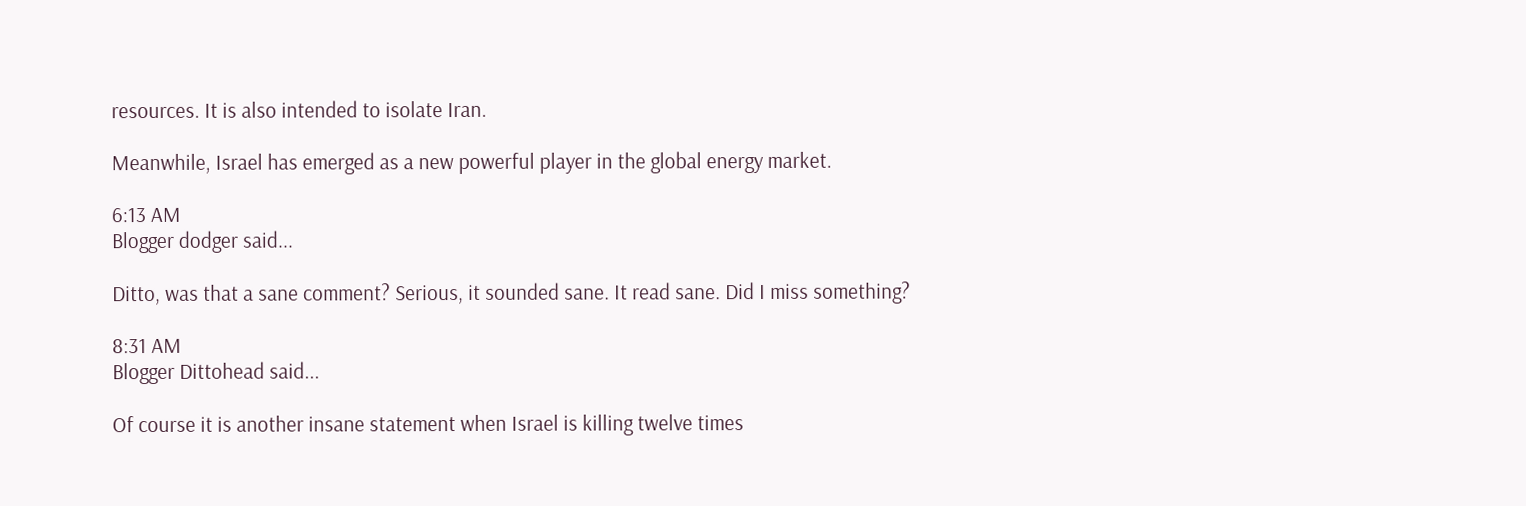resources. It is also intended to isolate Iran.

Meanwhile, Israel has emerged as a new powerful player in the global energy market.

6:13 AM
Blogger dodger said...

Ditto, was that a sane comment? Serious, it sounded sane. It read sane. Did I miss something?

8:31 AM
Blogger Dittohead said...

Of course it is another insane statement when Israel is killing twelve times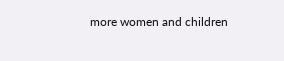more women and children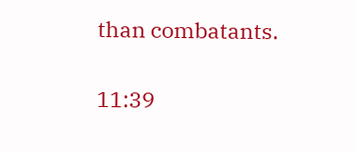than combatants.

11:39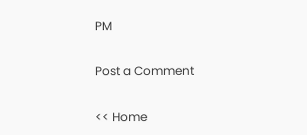PM

Post a Comment

<< Home